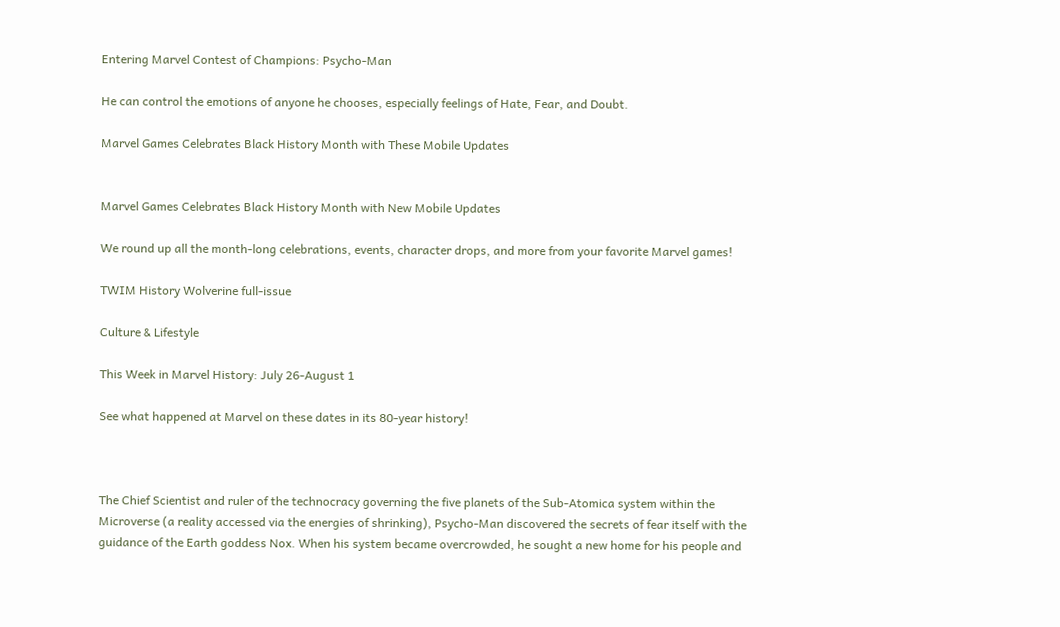Entering Marvel Contest of Champions: Psycho-Man

He can control the emotions of anyone he chooses, especially feelings of Hate, Fear, and Doubt.

Marvel Games Celebrates Black History Month with These Mobile Updates


Marvel Games Celebrates Black History Month with New Mobile Updates

We round up all the month-long celebrations, events, character drops, and more from your favorite Marvel games!

TWIM History Wolverine full-issue

Culture & Lifestyle

This Week in Marvel History: July 26-August 1

See what happened at Marvel on these dates in its 80-year history!



The Chief Scientist and ruler of the technocracy governing the five planets of the Sub-Atomica system within the Microverse (a reality accessed via the energies of shrinking), Psycho-Man discovered the secrets of fear itself with the guidance of the Earth goddess Nox. When his system became overcrowded, he sought a new home for his people and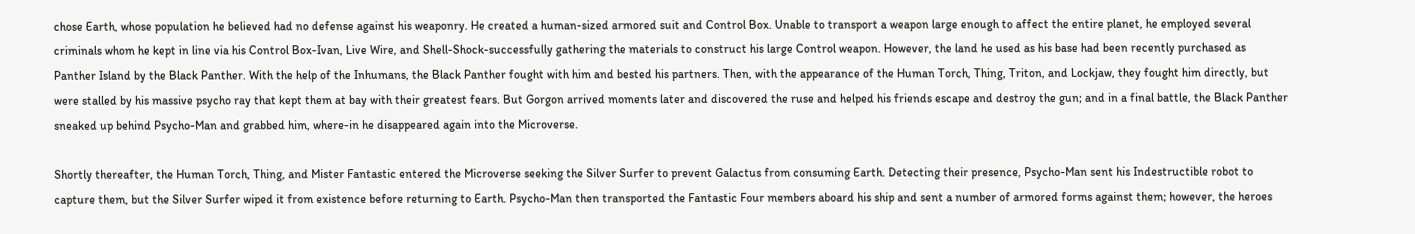chose Earth, whose population he believed had no defense against his weaponry. He created a human-sized armored suit and Control Box. Unable to transport a weapon large enough to affect the entire planet, he employed several criminals whom he kept in line via his Control Box-Ivan, Live Wire, and Shell-Shock-successfully gathering the materials to construct his large Control weapon. However, the land he used as his base had been recently purchased as Panther Island by the Black Panther. With the help of the Inhumans, the Black Panther fought with him and bested his partners. Then, with the appearance of the Human Torch, Thing, Triton, and Lockjaw, they fought him directly, but were stalled by his massive psycho ray that kept them at bay with their greatest fears. But Gorgon arrived moments later and discovered the ruse and helped his friends escape and destroy the gun; and in a final battle, the Black Panther sneaked up behind Psycho-Man and grabbed him, where-in he disappeared again into the Microverse.

Shortly thereafter, the Human Torch, Thing, and Mister Fantastic entered the Microverse seeking the Silver Surfer to prevent Galactus from consuming Earth. Detecting their presence, Psycho-Man sent his Indestructible robot to capture them, but the Silver Surfer wiped it from existence before returning to Earth. Psycho-Man then transported the Fantastic Four members aboard his ship and sent a number of armored forms against them; however, the heroes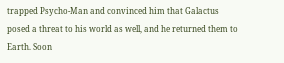trapped Psycho-Man and convinced him that Galactus posed a threat to his world as well, and he returned them to Earth. Soon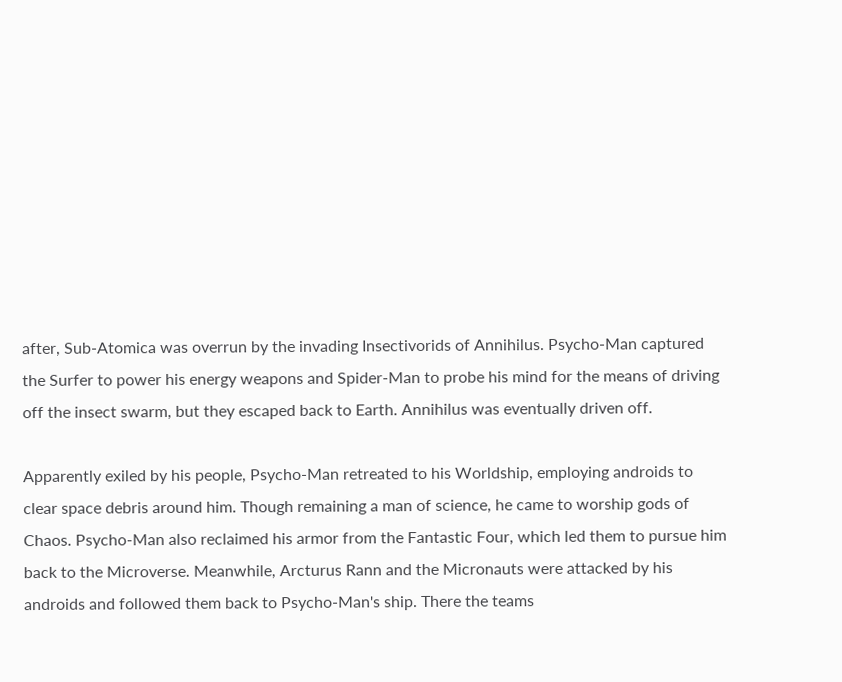after, Sub-Atomica was overrun by the invading Insectivorids of Annihilus. Psycho-Man captured the Surfer to power his energy weapons and Spider-Man to probe his mind for the means of driving off the insect swarm, but they escaped back to Earth. Annihilus was eventually driven off.

Apparently exiled by his people, Psycho-Man retreated to his Worldship, employing androids to clear space debris around him. Though remaining a man of science, he came to worship gods of Chaos. Psycho-Man also reclaimed his armor from the Fantastic Four, which led them to pursue him back to the Microverse. Meanwhile, Arcturus Rann and the Micronauts were attacked by his androids and followed them back to Psycho-Man's ship. There the teams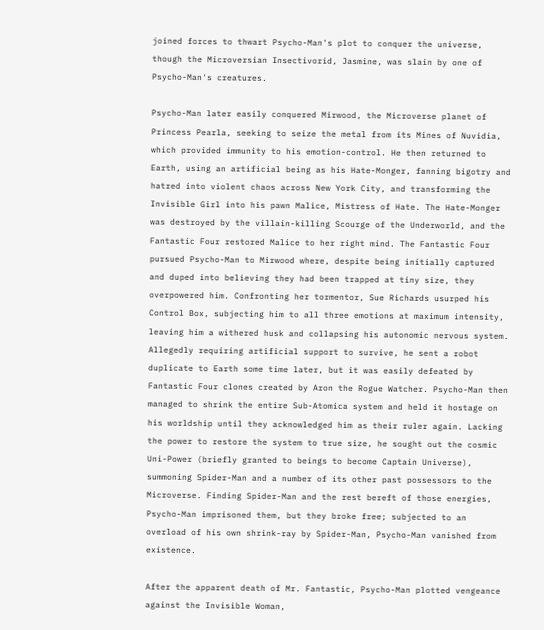joined forces to thwart Psycho-Man's plot to conquer the universe, though the Microversian Insectivorid, Jasmine, was slain by one of Psycho-Man's creatures.

Psycho-Man later easily conquered Mirwood, the Microverse planet of Princess Pearla, seeking to seize the metal from its Mines of Nuvidia, which provided immunity to his emotion-control. He then returned to Earth, using an artificial being as his Hate-Monger, fanning bigotry and hatred into violent chaos across New York City, and transforming the Invisible Girl into his pawn Malice, Mistress of Hate. The Hate-Monger was destroyed by the villain-killing Scourge of the Underworld, and the Fantastic Four restored Malice to her right mind. The Fantastic Four pursued Psycho-Man to Mirwood where, despite being initially captured and duped into believing they had been trapped at tiny size, they overpowered him. Confronting her tormentor, Sue Richards usurped his Control Box, subjecting him to all three emotions at maximum intensity, leaving him a withered husk and collapsing his autonomic nervous system. Allegedly requiring artificial support to survive, he sent a robot duplicate to Earth some time later, but it was easily defeated by Fantastic Four clones created by Aron the Rogue Watcher. Psycho-Man then managed to shrink the entire Sub-Atomica system and held it hostage on his worldship until they acknowledged him as their ruler again. Lacking the power to restore the system to true size, he sought out the cosmic Uni-Power (briefly granted to beings to become Captain Universe), summoning Spider-Man and a number of its other past possessors to the Microverse. Finding Spider-Man and the rest bereft of those energies, Psycho-Man imprisoned them, but they broke free; subjected to an overload of his own shrink-ray by Spider-Man, Psycho-Man vanished from existence.

After the apparent death of Mr. Fantastic, Psycho-Man plotted vengeance against the Invisible Woman,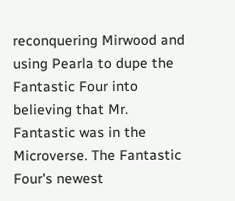reconquering Mirwood and using Pearla to dupe the Fantastic Four into believing that Mr. Fantastic was in the Microverse. The Fantastic Four's newest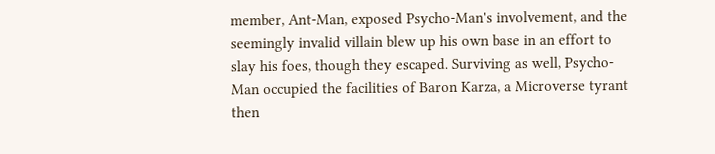member, Ant-Man, exposed Psycho-Man's involvement, and the seemingly invalid villain blew up his own base in an effort to slay his foes, though they escaped. Surviving as well, Psycho-Man occupied the facilities of Baron Karza, a Microverse tyrant then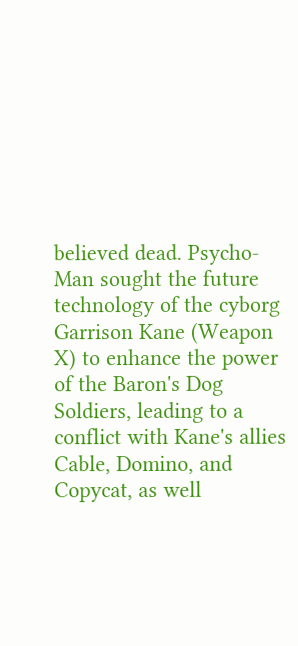believed dead. Psycho-Man sought the future technology of the cyborg Garrison Kane (Weapon X) to enhance the power of the Baron's Dog Soldiers, leading to a conflict with Kane's allies Cable, Domino, and Copycat, as well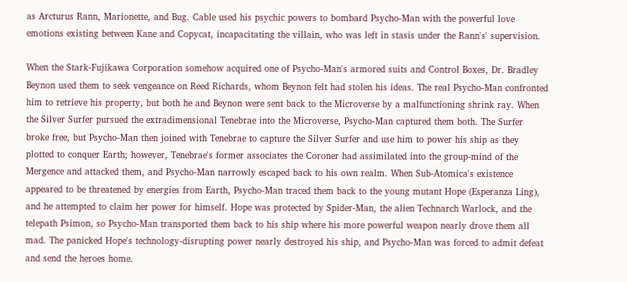as Arcturus Rann, Marionette, and Bug. Cable used his psychic powers to bombard Psycho-Man with the powerful love emotions existing between Kane and Copycat, incapacitating the villain, who was left in stasis under the Rann's' supervision.

When the Stark-Fujikawa Corporation somehow acquired one of Psycho-Man's armored suits and Control Boxes, Dr. Bradley Beynon used them to seek vengeance on Reed Richards, whom Beynon felt had stolen his ideas. The real Psycho-Man confronted him to retrieve his property, but both he and Beynon were sent back to the Microverse by a malfunctioning shrink ray. When the Silver Surfer pursued the extradimensional Tenebrae into the Microverse, Psycho-Man captured them both. The Surfer broke free, but Psycho-Man then joined with Tenebrae to capture the Silver Surfer and use him to power his ship as they plotted to conquer Earth; however, Tenebrae's former associates the Coroner had assimilated into the group-mind of the Mergence and attacked them, and Psycho-Man narrowly escaped back to his own realm. When Sub-Atomica's existence appeared to be threatened by energies from Earth, Psycho-Man traced them back to the young mutant Hope (Esperanza Ling), and he attempted to claim her power for himself. Hope was protected by Spider-Man, the alien Technarch Warlock, and the telepath Psimon, so Psycho-Man transported them back to his ship where his more powerful weapon nearly drove them all mad. The panicked Hope's technology-disrupting power nearly destroyed his ship, and Psycho-Man was forced to admit defeat and send the heroes home.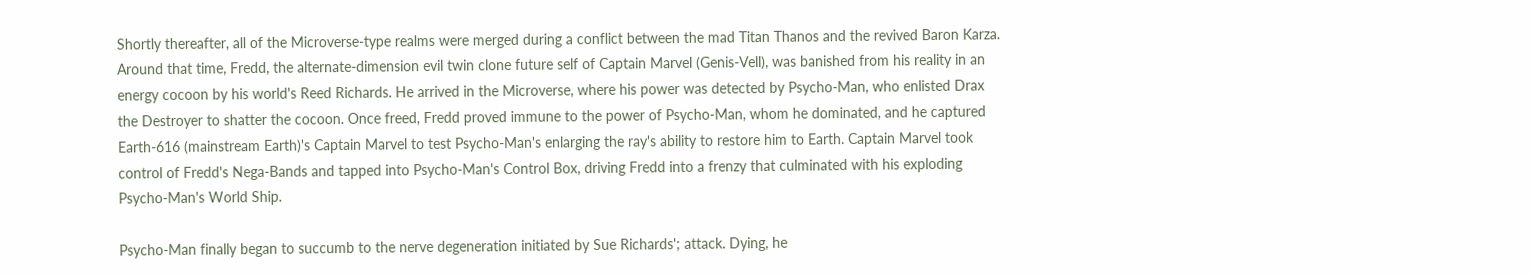Shortly thereafter, all of the Microverse-type realms were merged during a conflict between the mad Titan Thanos and the revived Baron Karza. Around that time, Fredd, the alternate-dimension evil twin clone future self of Captain Marvel (Genis-Vell), was banished from his reality in an energy cocoon by his world's Reed Richards. He arrived in the Microverse, where his power was detected by Psycho-Man, who enlisted Drax the Destroyer to shatter the cocoon. Once freed, Fredd proved immune to the power of Psycho-Man, whom he dominated, and he captured Earth-616 (mainstream Earth)'s Captain Marvel to test Psycho-Man's enlarging the ray's ability to restore him to Earth. Captain Marvel took control of Fredd's Nega-Bands and tapped into Psycho-Man's Control Box, driving Fredd into a frenzy that culminated with his exploding Psycho-Man's World Ship.

Psycho-Man finally began to succumb to the nerve degeneration initiated by Sue Richards'; attack. Dying, he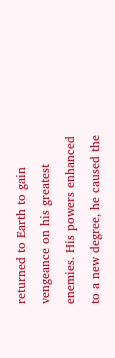returned to Earth to gain vengeance on his greatest enemies. His powers enhanced to a new degree, he caused the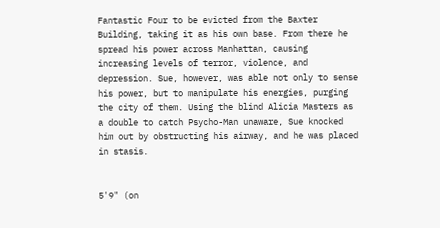Fantastic Four to be evicted from the Baxter Building, taking it as his own base. From there he spread his power across Manhattan, causing increasing levels of terror, violence, and depression. Sue, however, was able not only to sense his power, but to manipulate his energies, purging the city of them. Using the blind Alicia Masters as a double to catch Psycho-Man unaware, Sue knocked him out by obstructing his airway, and he was placed in stasis.


5'9" (on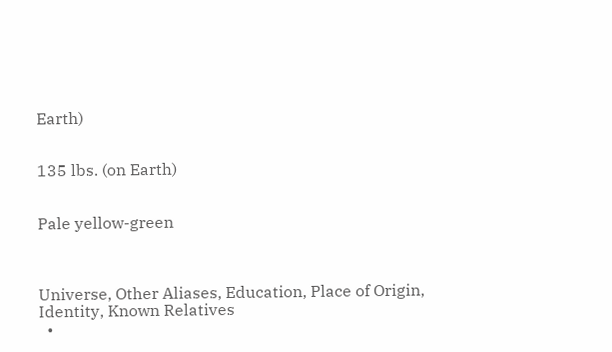Earth)


135 lbs. (on Earth)


Pale yellow-green



Universe, Other Aliases, Education, Place of Origin, Identity, Known Relatives
  •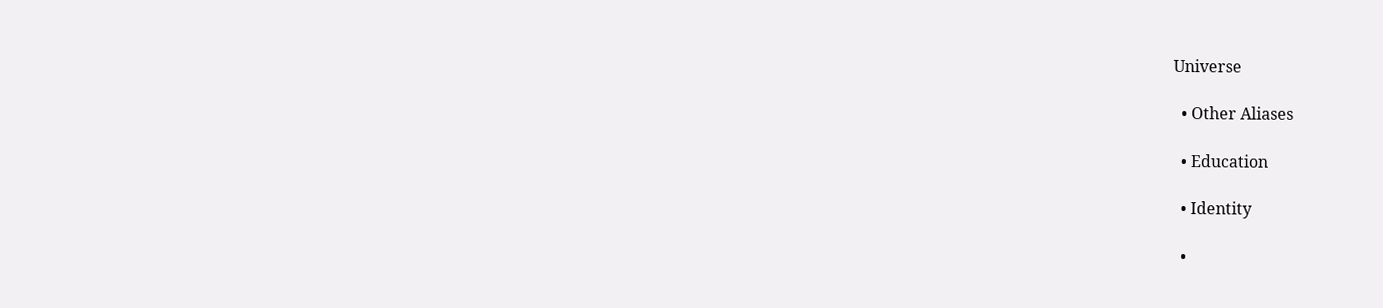Universe

  • Other Aliases

  • Education

  • Identity

  •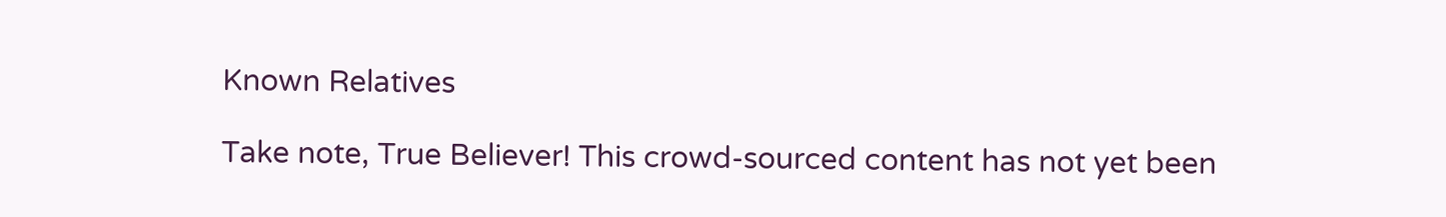Known Relatives

Take note, True Believer! This crowd-sourced content has not yet been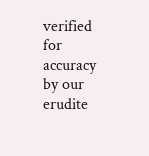verified for accuracy by our erudite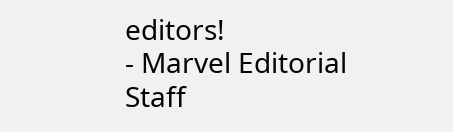editors!
- Marvel Editorial Staff